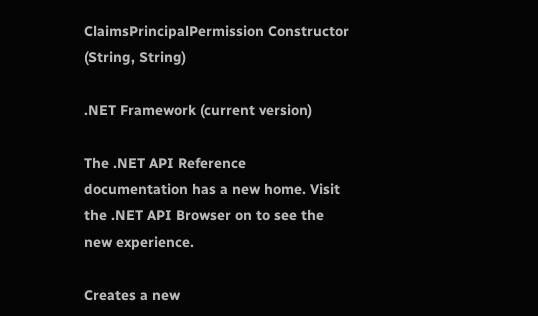ClaimsPrincipalPermission Constructor (String, String)

.NET Framework (current version)

The .NET API Reference documentation has a new home. Visit the .NET API Browser on to see the new experience.

Creates a new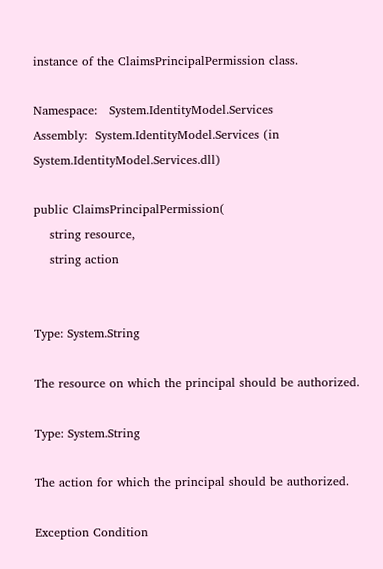instance of the ClaimsPrincipalPermission class.

Namespace:   System.IdentityModel.Services
Assembly:  System.IdentityModel.Services (in System.IdentityModel.Services.dll)

public ClaimsPrincipalPermission(
    string resource,
    string action


Type: System.String

The resource on which the principal should be authorized.

Type: System.String

The action for which the principal should be authorized.

Exception Condition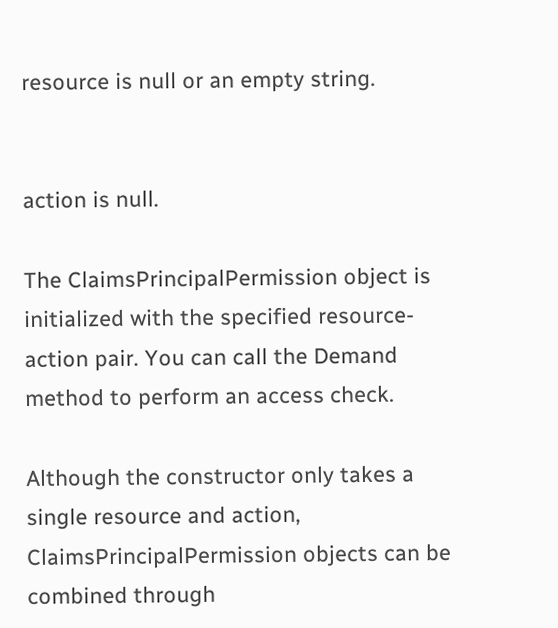resource is null or an empty string.


action is null.

The ClaimsPrincipalPermission object is initialized with the specified resource-action pair. You can call the Demand method to perform an access check.

Although the constructor only takes a single resource and action, ClaimsPrincipalPermission objects can be combined through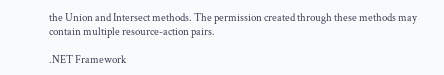the Union and Intersect methods. The permission created through these methods may contain multiple resource-action pairs.

.NET Framework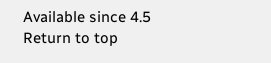Available since 4.5
Return to top